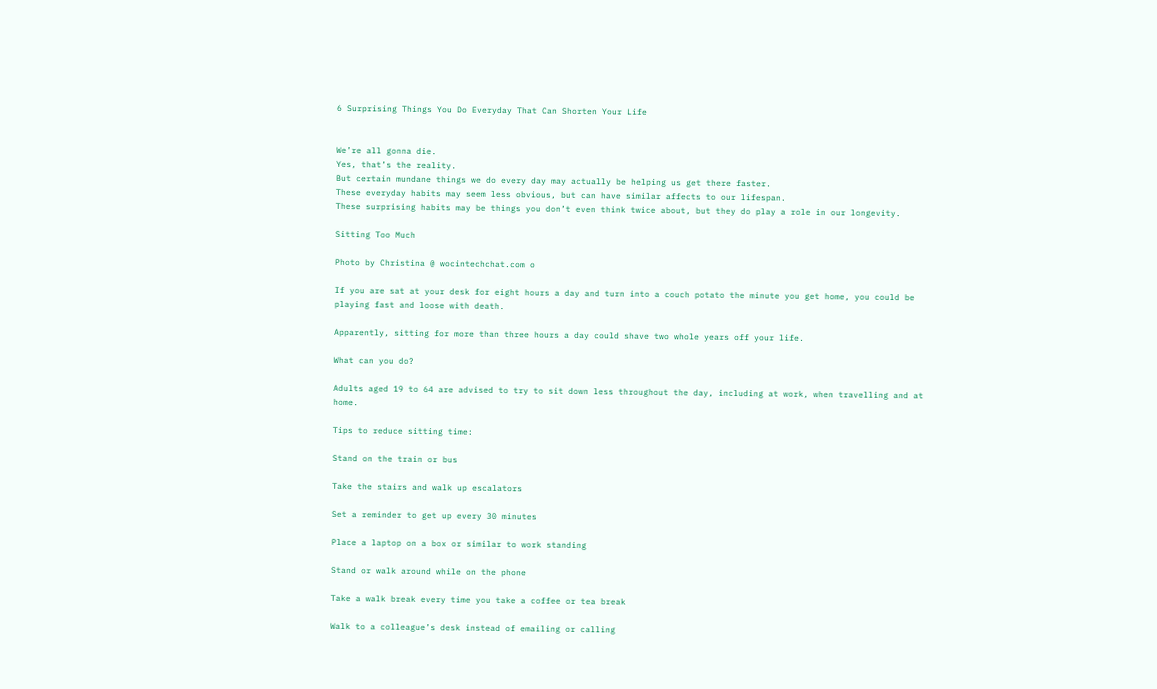6 Surprising Things You Do Everyday That Can Shorten Your Life


We’re all gonna die.
Yes, that’s the reality.
But certain mundane things we do every day may actually be helping us get there faster.
These everyday habits may seem less obvious, but can have similar affects to our lifespan.
These surprising habits may be things you don’t even think twice about, but they do play a role in our longevity.

Sitting Too Much

Photo by Christina @ wocintechchat.com o

If you are sat at your desk for eight hours a day and turn into a couch potato the minute you get home, you could be playing fast and loose with death.

Apparently, sitting for more than three hours a day could shave two whole years off your life.

What can you do?

Adults aged 19 to 64 are advised to try to sit down less throughout the day, including at work, when travelling and at home.

Tips to reduce sitting time:

Stand on the train or bus

Take the stairs and walk up escalators

Set a reminder to get up every 30 minutes

Place a laptop on a box or similar to work standing

Stand or walk around while on the phone

Take a walk break every time you take a coffee or tea break

Walk to a colleague’s desk instead of emailing or calling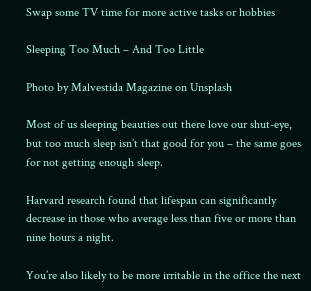Swap some TV time for more active tasks or hobbies

Sleeping Too Much – And Too Little

Photo by Malvestida Magazine on Unsplash

Most of us sleeping beauties out there love our shut-eye, but too much sleep isn’t that good for you – the same goes for not getting enough sleep.

Harvard research found that lifespan can significantly decrease in those who average less than five or more than nine hours a night.

You’re also likely to be more irritable in the office the next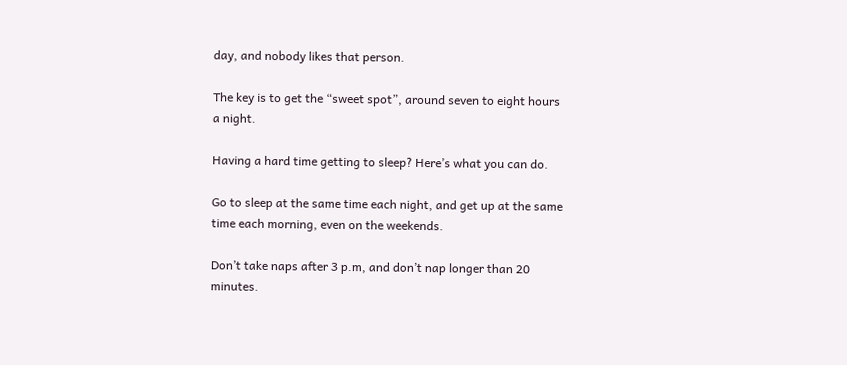day, and nobody likes that person.

The key is to get the “sweet spot”, around seven to eight hours a night.

Having a hard time getting to sleep? Here’s what you can do.

Go to sleep at the same time each night, and get up at the same time each morning, even on the weekends.

Don’t take naps after 3 p.m, and don’t nap longer than 20 minutes.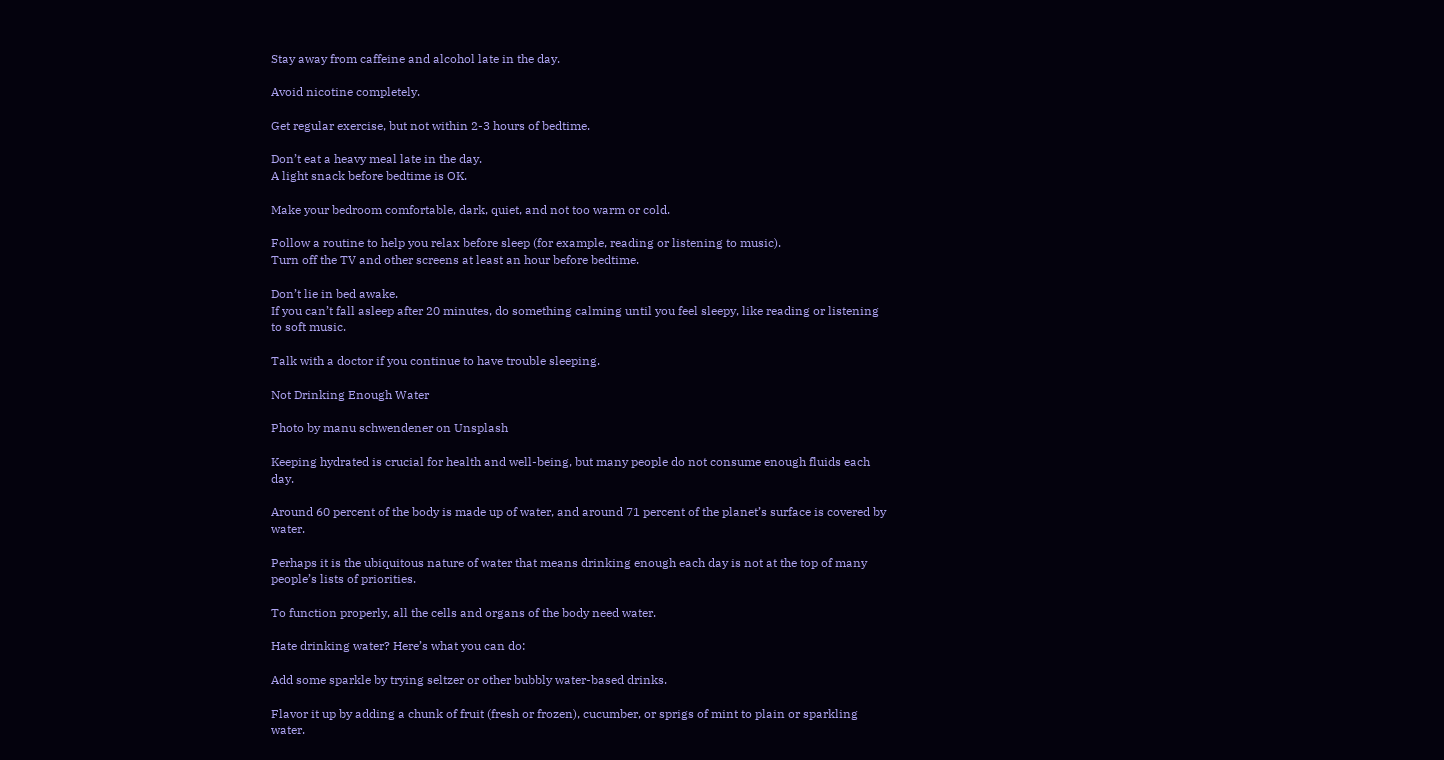Stay away from caffeine and alcohol late in the day.

Avoid nicotine completely.

Get regular exercise, but not within 2-3 hours of bedtime.

Don’t eat a heavy meal late in the day.
A light snack before bedtime is OK.

Make your bedroom comfortable, dark, quiet, and not too warm or cold.

Follow a routine to help you relax before sleep (for example, reading or listening to music).
Turn off the TV and other screens at least an hour before bedtime.

Don’t lie in bed awake.
If you can’t fall asleep after 20 minutes, do something calming until you feel sleepy, like reading or listening to soft music.

Talk with a doctor if you continue to have trouble sleeping.

Not Drinking Enough Water

Photo by manu schwendener on Unsplash

Keeping hydrated is crucial for health and well-being, but many people do not consume enough fluids each day.

Around 60 percent of the body is made up of water, and around 71 percent of the planet’s surface is covered by water.

Perhaps it is the ubiquitous nature of water that means drinking enough each day is not at the top of many people’s lists of priorities.

To function properly, all the cells and organs of the body need water.

Hate drinking water? Here’s what you can do:

Add some sparkle by trying seltzer or other bubbly water-based drinks.

Flavor it up by adding a chunk of fruit (fresh or frozen), cucumber, or sprigs of mint to plain or sparkling water.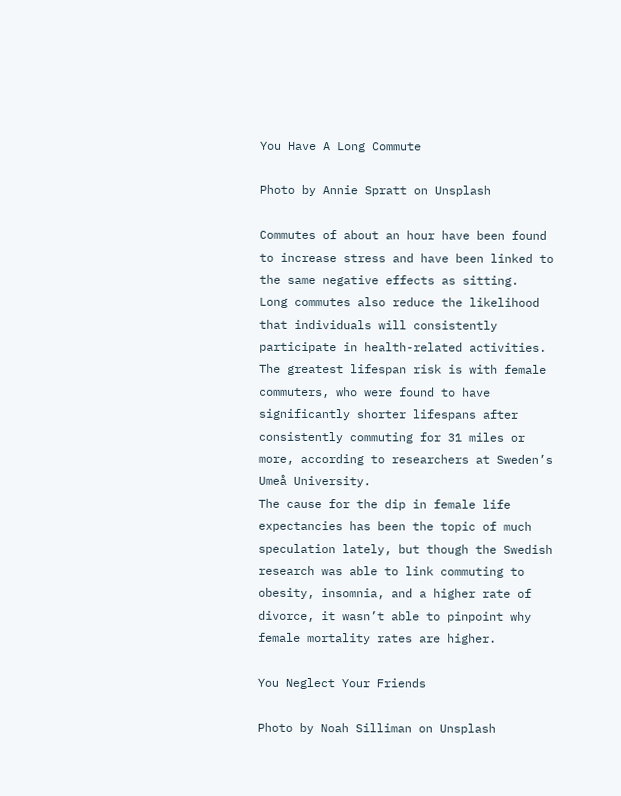You Have A Long Commute

Photo by Annie Spratt on Unsplash

Commutes of about an hour have been found to increase stress and have been linked to the same negative effects as sitting.
Long commutes also reduce the likelihood that individuals will consistently participate in health-related activities.
The greatest lifespan risk is with female commuters, who were found to have significantly shorter lifespans after consistently commuting for 31 miles or more, according to researchers at Sweden’s Umeå University.
The cause for the dip in female life expectancies has been the topic of much speculation lately, but though the Swedish research was able to link commuting to obesity, insomnia, and a higher rate of divorce, it wasn’t able to pinpoint why female mortality rates are higher.

You Neglect Your Friends

Photo by Noah Silliman on Unsplash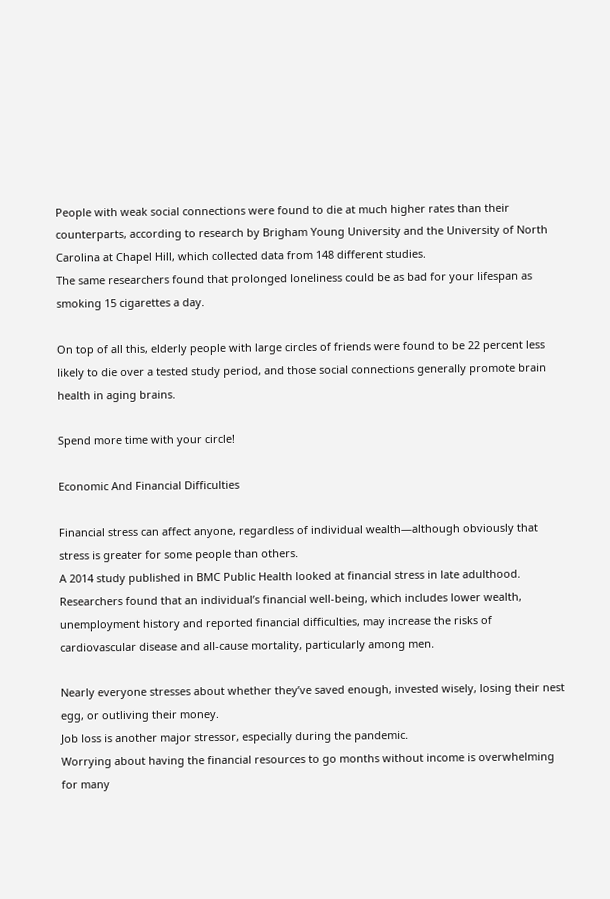People with weak social connections were found to die at much higher rates than their counterparts, according to research by Brigham Young University and the University of North Carolina at Chapel Hill, which collected data from 148 different studies.
The same researchers found that prolonged loneliness could be as bad for your lifespan as smoking 15 cigarettes a day.

On top of all this, elderly people with large circles of friends were found to be 22 percent less likely to die over a tested study period, and those social connections generally promote brain health in aging brains.

Spend more time with your circle!

Economic And Financial Difficulties

Financial stress can affect anyone, regardless of individual wealth—although obviously that stress is greater for some people than others.
A 2014 study published in BMC Public Health looked at financial stress in late adulthood.
Researchers found that an individual’s financial well-being, which includes lower wealth, unemployment history and reported financial difficulties, may increase the risks of cardiovascular disease and all-cause mortality, particularly among men.

Nearly everyone stresses about whether they’ve saved enough, invested wisely, losing their nest egg, or outliving their money.
Job loss is another major stressor, especially during the pandemic.
Worrying about having the financial resources to go months without income is overwhelming for many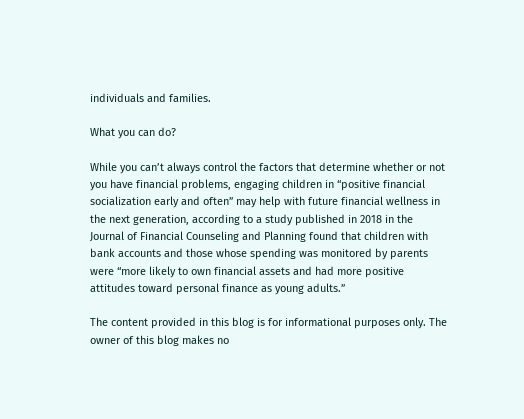individuals and families.

What you can do?

While you can’t always control the factors that determine whether or not you have financial problems, engaging children in “positive financial socialization early and often” may help with future financial wellness in the next generation, according to a study published in 2018 in the Journal of Financial Counseling and Planning found that children with bank accounts and those whose spending was monitored by parents were “more likely to own financial assets and had more positive attitudes toward personal finance as young adults.”

The content provided in this blog is for informational purposes only. The owner of this blog makes no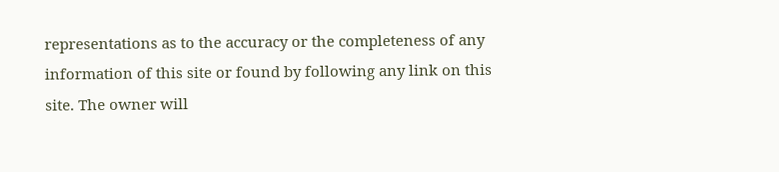representations as to the accuracy or the completeness of any information of this site or found by following any link on this site. The owner will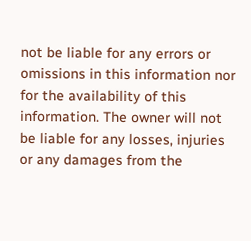not be liable for any errors or omissions in this information nor for the availability of this information. The owner will not be liable for any losses, injuries or any damages from the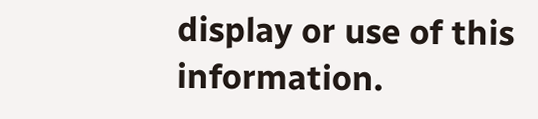display or use of this information.